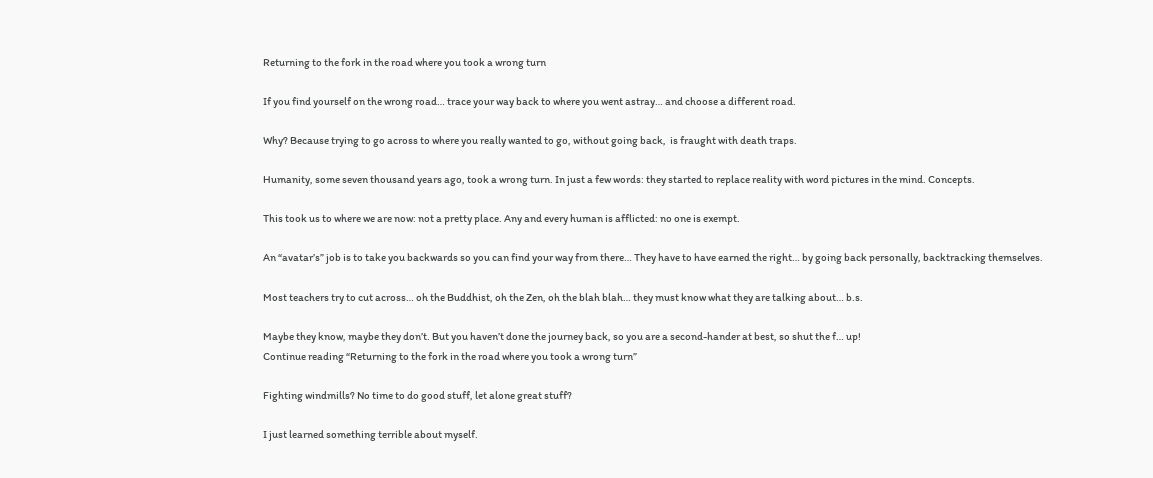Returning to the fork in the road where you took a wrong turn

If you find yourself on the wrong road… trace your way back to where you went astray… and choose a different road.

Why? Because trying to go across to where you really wanted to go, without going back,  is fraught with death traps.

Humanity, some seven thousand years ago, took a wrong turn. In just a few words: they started to replace reality with word pictures in the mind. Concepts.

This took us to where we are now: not a pretty place. Any and every human is afflicted: no one is exempt.

An “avatar’s” job is to take you backwards so you can find your way from there… They have to have earned the right… by going back personally, backtracking themselves.

Most teachers try to cut across… oh the Buddhist, oh the Zen, oh the blah blah… they must know what they are talking about… b.s.

Maybe they know, maybe they don’t. But you haven’t done the journey back, so you are a second-hander at best, so shut the f… up!
Continue reading “Returning to the fork in the road where you took a wrong turn”

Fighting windmills? No time to do good stuff, let alone great stuff?

I just learned something terrible about myself.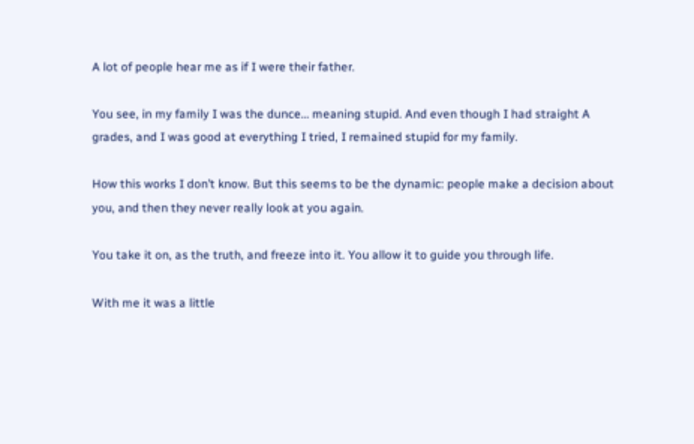A lot of people hear me as if I were their father.

You see, in my family I was the dunce… meaning stupid. And even though I had straight A grades, and I was good at everything I tried, I remained stupid for my family.

How this works I don’t know. But this seems to be the dynamic: people make a decision about you, and then they never really look at you again.

You take it on, as the truth, and freeze into it. You allow it to guide you through life.

With me it was a little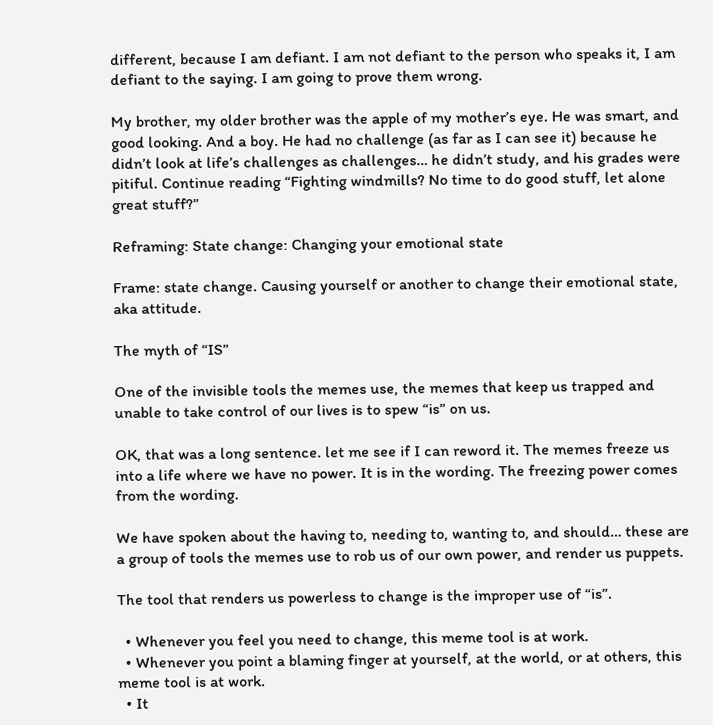different, because I am defiant. I am not defiant to the person who speaks it, I am defiant to the saying. I am going to prove them wrong.

My brother, my older brother was the apple of my mother’s eye. He was smart, and good looking. And a boy. He had no challenge (as far as I can see it) because he didn’t look at life’s challenges as challenges… he didn’t study, and his grades were pitiful. Continue reading “Fighting windmills? No time to do good stuff, let alone great stuff?”

Reframing: State change: Changing your emotional state

Frame: state change. Causing yourself or another to change their emotional state, aka attitude.

The myth of “IS”

One of the invisible tools the memes use, the memes that keep us trapped and unable to take control of our lives is to spew “is” on us.

OK, that was a long sentence. let me see if I can reword it. The memes freeze us into a life where we have no power. It is in the wording. The freezing power comes from the wording.

We have spoken about the having to, needing to, wanting to, and should… these are a group of tools the memes use to rob us of our own power, and render us puppets.

The tool that renders us powerless to change is the improper use of “is”.

  • Whenever you feel you need to change, this meme tool is at work.
  • Whenever you point a blaming finger at yourself, at the world, or at others, this meme tool is at work.
  • It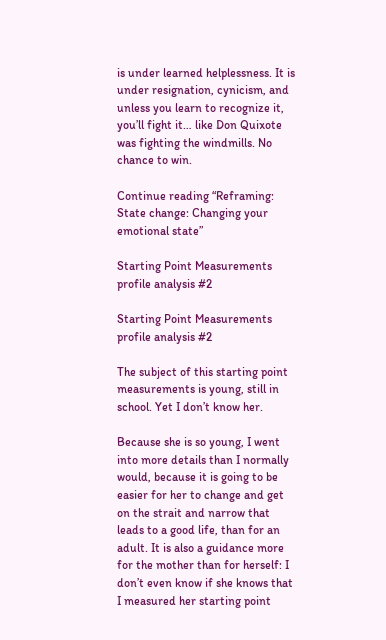is under learned helplessness. It is under resignation, cynicism, and unless you learn to recognize it, you’ll fight it… like Don Quixote was fighting the windmills. No chance to win.

Continue reading “Reframing: State change: Changing your emotional state”

Starting Point Measurements profile analysis #2

Starting Point Measurements profile analysis #2

The subject of this starting point measurements is young, still in school. Yet I don’t know her.

Because she is so young, I went into more details than I normally would, because it is going to be easier for her to change and get on the strait and narrow that leads to a good life, than for an adult. It is also a guidance more for the mother than for herself: I don’t even know if she knows that I measured her starting point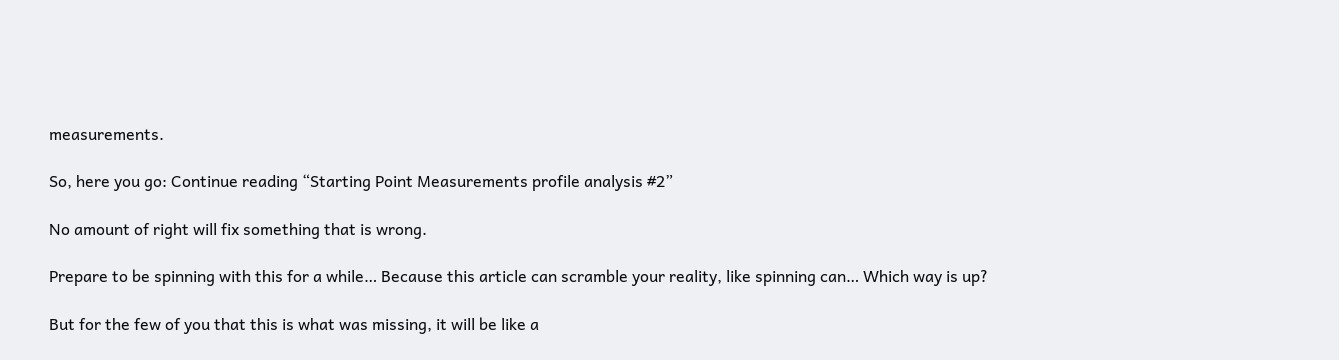measurements.

So, here you go: Continue reading “Starting Point Measurements profile analysis #2”

No amount of right will fix something that is wrong.

Prepare to be spinning with this for a while… Because this article can scramble your reality, like spinning can… Which way is up?

But for the few of you that this is what was missing, it will be like a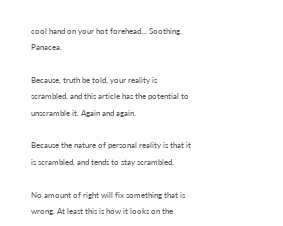cool hand on your hot forehead… Soothing. Panacea.

Because, truth be told, your reality is scrambled, and this article has the potential to unscramble it. Again and again.

Because the nature of personal reality is that it is scrambled, and tends to stay scrambled.

No amount of right will fix something that is wrong. At least this is how it looks on the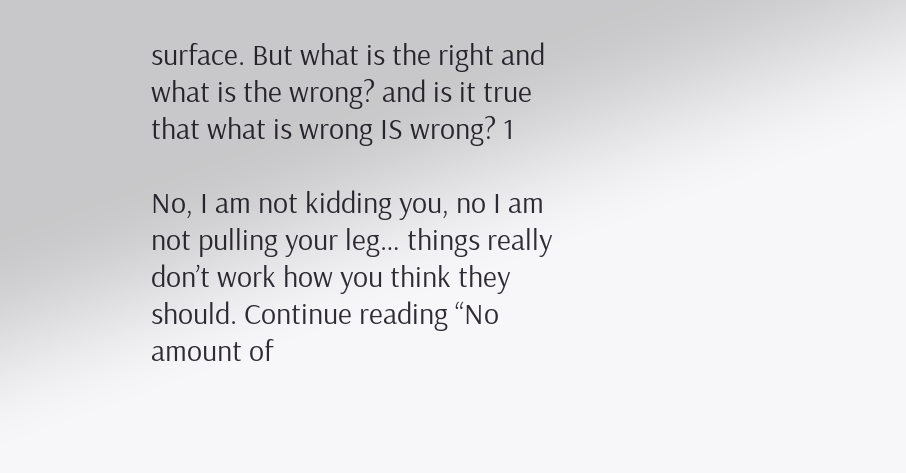surface. But what is the right and what is the wrong? and is it true that what is wrong IS wrong? 1

No, I am not kidding you, no I am not pulling your leg… things really don’t work how you think they should. Continue reading “No amount of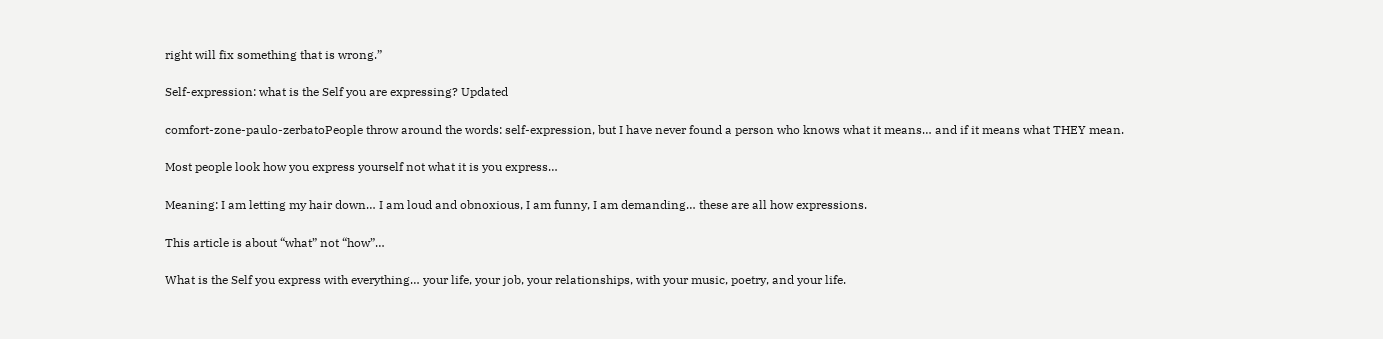right will fix something that is wrong.”

Self-expression: what is the Self you are expressing? Updated

comfort-zone-paulo-zerbatoPeople throw around the words: self-expression, but I have never found a person who knows what it means… and if it means what THEY mean.

Most people look how you express yourself not what it is you express…

Meaning: I am letting my hair down… I am loud and obnoxious, I am funny, I am demanding… these are all how expressions.

This article is about “what” not “how”…

What is the Self you express with everything… your life, your job, your relationships, with your music, poetry, and your life.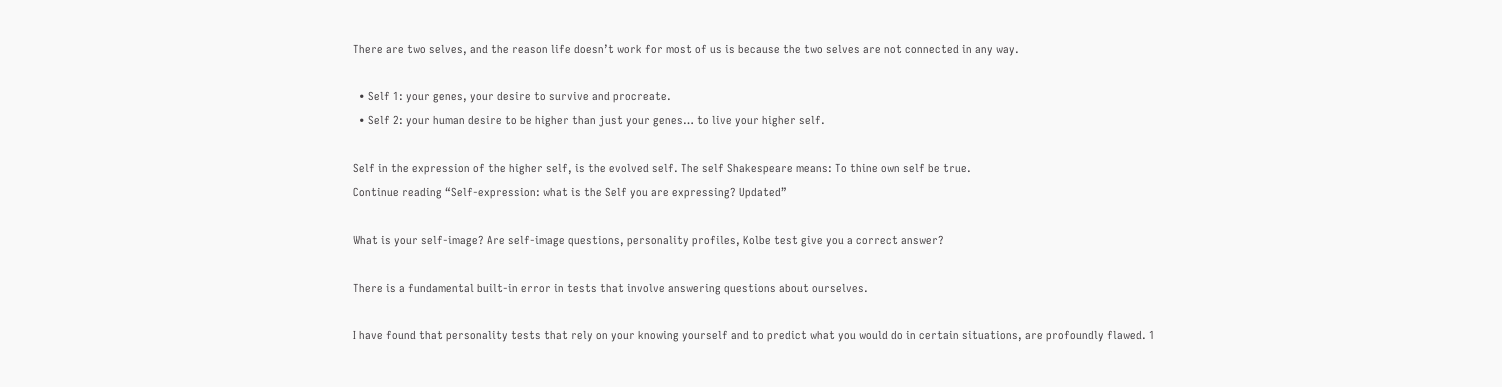There are two selves, and the reason life doesn’t work for most of us is because the two selves are not connected in any way.

  • Self 1: your genes, your desire to survive and procreate.
  • Self 2: your human desire to be higher than just your genes… to live your higher self.

Self in the expression of the higher self, is the evolved self. The self Shakespeare means: To thine own self be true.
Continue reading “Self-expression: what is the Self you are expressing? Updated”

What is your self-image? Are self-image questions, personality profiles, Kolbe test give you a correct answer?

There is a fundamental built-in error in tests that involve answering questions about ourselves.

I have found that personality tests that rely on your knowing yourself and to predict what you would do in certain situations, are profoundly flawed. 1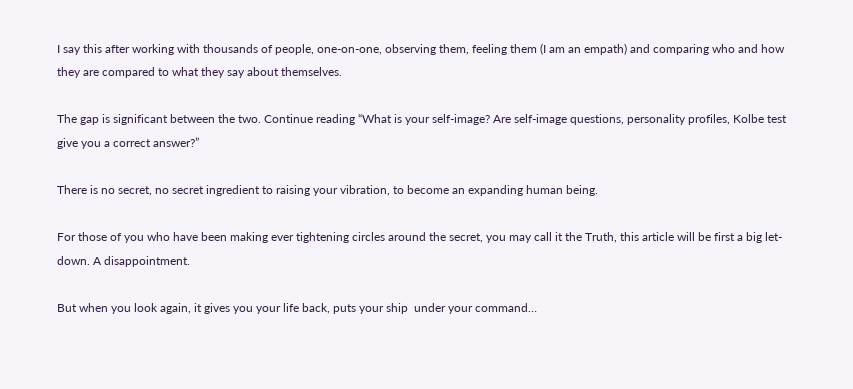I say this after working with thousands of people, one-on-one, observing them, feeling them (I am an empath) and comparing who and how they are compared to what they say about themselves.

The gap is significant between the two. Continue reading “What is your self-image? Are self-image questions, personality profiles, Kolbe test give you a correct answer?”

There is no secret, no secret ingredient to raising your vibration, to become an expanding human being.

For those of you who have been making ever tightening circles around the secret, you may call it the Truth, this article will be first a big let-down. A disappointment.

But when you look again, it gives you your life back, puts your ship  under your command…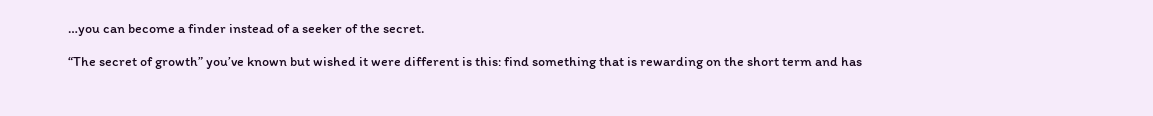…you can become a finder instead of a seeker of the secret.

“The secret of growth” you’ve known but wished it were different is this: find something that is rewarding on the short term and has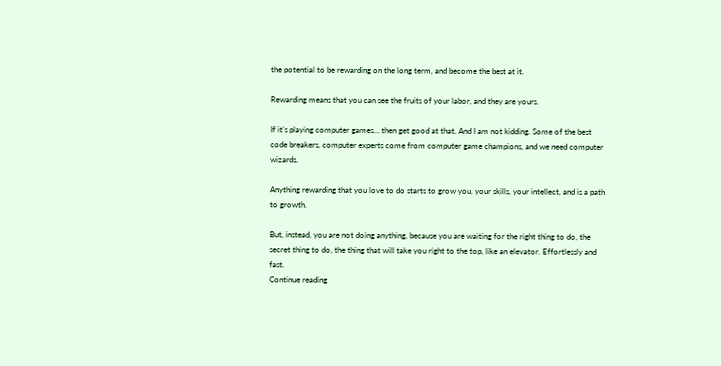the potential to be rewarding on the long term, and become the best at it.

Rewarding means that you can see the fruits of your labor, and they are yours.

If it’s playing computer games… then get good at that. And I am not kidding. Some of the best code breakers, computer experts come from computer game champions, and we need computer wizards.

Anything rewarding that you love to do starts to grow you, your skills, your intellect, and is a path to growth.

But, instead, you are not doing anything, because you are waiting for the right thing to do, the secret thing to do, the thing that will take you right to the top, like an elevator. Effortlessly and fast.
Continue reading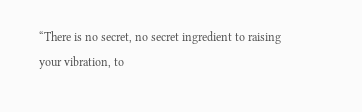“There is no secret, no secret ingredient to raising your vibration, to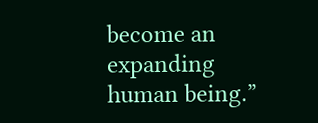become an expanding human being.”